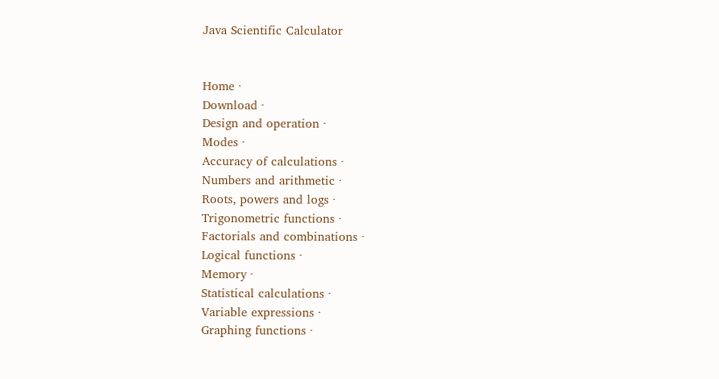Java Scientific Calculator


Home ·
Download ·
Design and operation ·
Modes ·
Accuracy of calculations ·
Numbers and arithmetic ·
Roots, powers and logs ·
Trigonometric functions ·
Factorials and combinations ·
Logical functions ·
Memory ·
Statistical calculations ·
Variable expressions ·
Graphing functions ·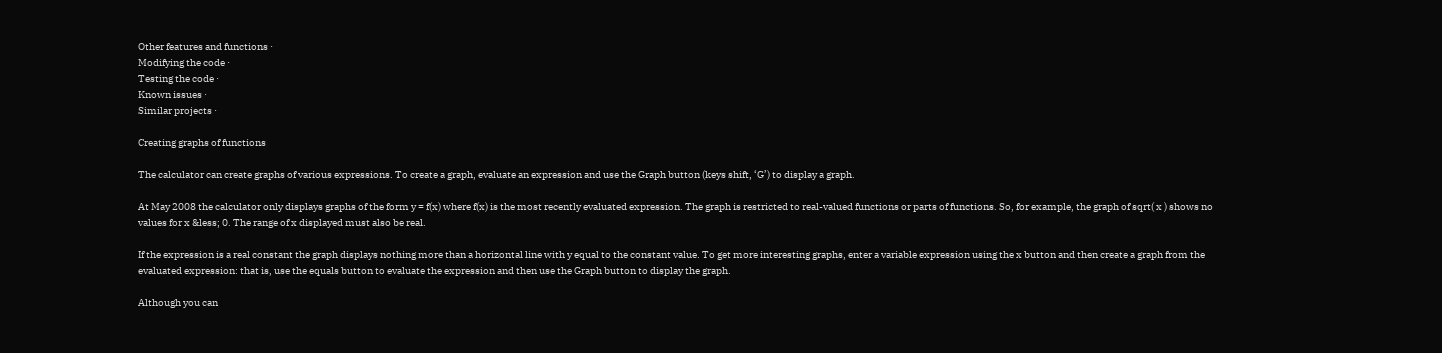Other features and functions ·
Modifying the code ·
Testing the code ·
Known issues ·
Similar projects ·

Creating graphs of functions

The calculator can create graphs of various expressions. To create a graph, evaluate an expression and use the Graph button (keys shift, ‘G’) to display a graph.

At May 2008 the calculator only displays graphs of the form y = f(x) where f(x) is the most recently evaluated expression. The graph is restricted to real-valued functions or parts of functions. So, for example, the graph of sqrt( x ) shows no values for x &less; 0. The range of x displayed must also be real.

If the expression is a real constant the graph displays nothing more than a horizontal line with y equal to the constant value. To get more interesting graphs, enter a variable expression using the x button and then create a graph from the evaluated expression: that is, use the equals button to evaluate the expression and then use the Graph button to display the graph.

Although you can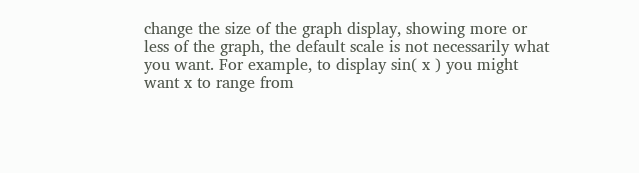change the size of the graph display, showing more or less of the graph, the default scale is not necessarily what you want. For example, to display sin( x ) you might want x to range from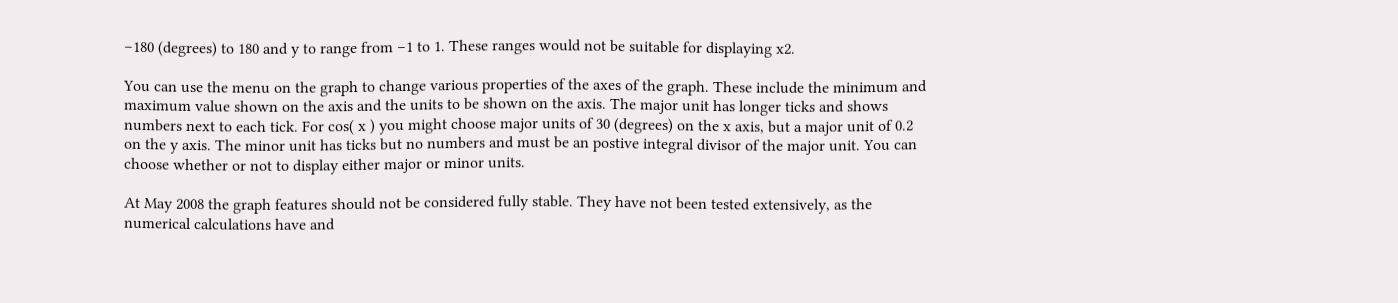−180 (degrees) to 180 and y to range from −1 to 1. These ranges would not be suitable for displaying x2.

You can use the menu on the graph to change various properties of the axes of the graph. These include the minimum and maximum value shown on the axis and the units to be shown on the axis. The major unit has longer ticks and shows numbers next to each tick. For cos( x ) you might choose major units of 30 (degrees) on the x axis, but a major unit of 0.2 on the y axis. The minor unit has ticks but no numbers and must be an postive integral divisor of the major unit. You can choose whether or not to display either major or minor units.

At May 2008 the graph features should not be considered fully stable. They have not been tested extensively, as the numerical calculations have and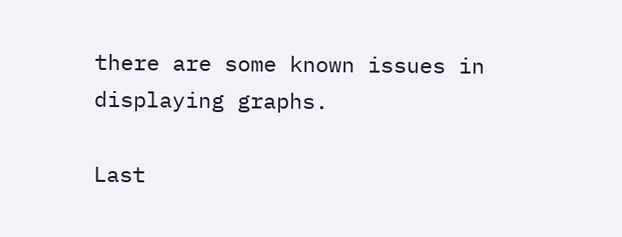there are some known issues in displaying graphs.

Last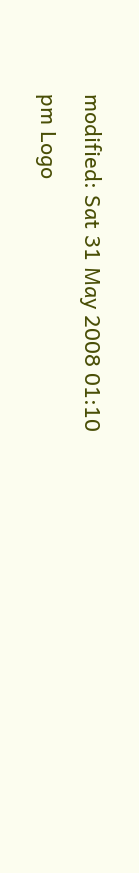modified: Sat 31 May 2008 01:10 pm Logo